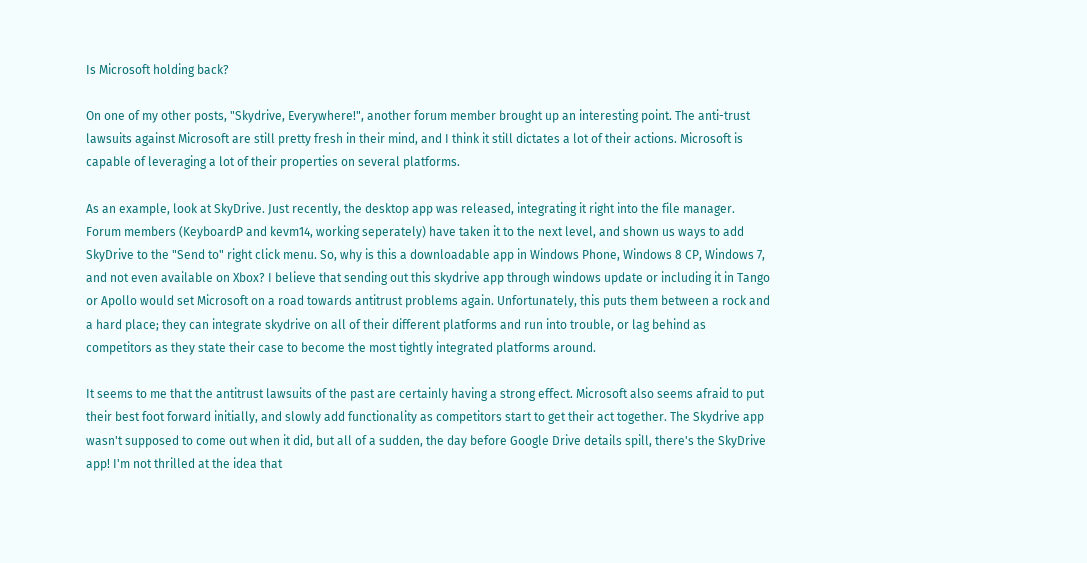Is Microsoft holding back?

On one of my other posts, "Skydrive, Everywhere!", another forum member brought up an interesting point. The anti-trust lawsuits against Microsoft are still pretty fresh in their mind, and I think it still dictates a lot of their actions. Microsoft is capable of leveraging a lot of their properties on several platforms.

As an example, look at SkyDrive. Just recently, the desktop app was released, integrating it right into the file manager. Forum members (KeyboardP and kevm14, working seperately) have taken it to the next level, and shown us ways to add SkyDrive to the "Send to" right click menu. So, why is this a downloadable app in Windows Phone, Windows 8 CP, Windows 7, and not even available on Xbox? I believe that sending out this skydrive app through windows update or including it in Tango or Apollo would set Microsoft on a road towards antitrust problems again. Unfortunately, this puts them between a rock and a hard place; they can integrate skydrive on all of their different platforms and run into trouble, or lag behind as competitors as they state their case to become the most tightly integrated platforms around.

It seems to me that the antitrust lawsuits of the past are certainly having a strong effect. Microsoft also seems afraid to put their best foot forward initially, and slowly add functionality as competitors start to get their act together. The Skydrive app wasn't supposed to come out when it did, but all of a sudden, the day before Google Drive details spill, there's the SkyDrive app! I'm not thrilled at the idea that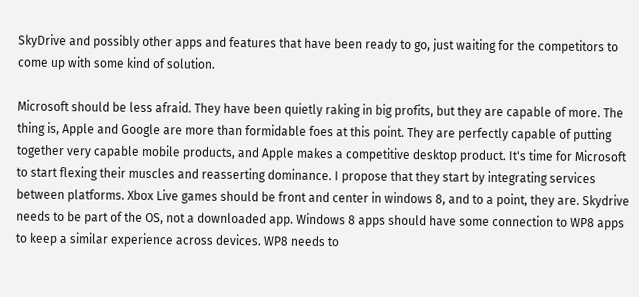SkyDrive and possibly other apps and features that have been ready to go, just waiting for the competitors to come up with some kind of solution.

Microsoft should be less afraid. They have been quietly raking in big profits, but they are capable of more. The thing is, Apple and Google are more than formidable foes at this point. They are perfectly capable of putting together very capable mobile products, and Apple makes a competitive desktop product. It's time for Microsoft to start flexing their muscles and reasserting dominance. I propose that they start by integrating services between platforms. Xbox Live games should be front and center in windows 8, and to a point, they are. Skydrive needs to be part of the OS, not a downloaded app. Windows 8 apps should have some connection to WP8 apps to keep a similar experience across devices. WP8 needs to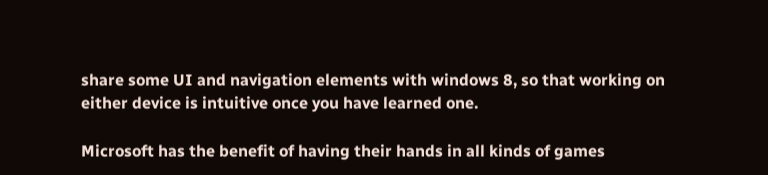share some UI and navigation elements with windows 8, so that working on either device is intuitive once you have learned one.

Microsoft has the benefit of having their hands in all kinds of games